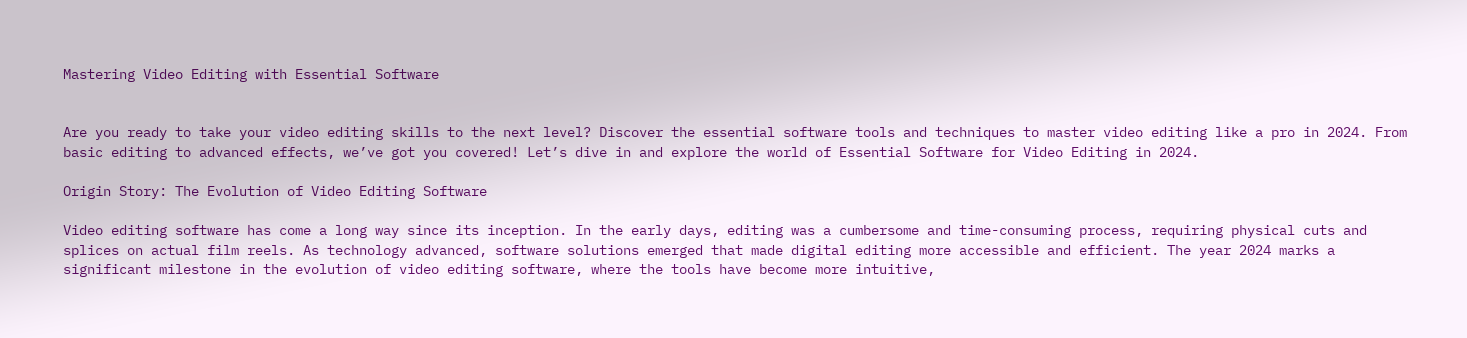Mastering Video Editing with Essential Software


Are you ready to take your video editing skills to the next level? Discover the essential software tools and techniques to master video editing like a pro in 2024. From basic editing to advanced effects, we’ve got you covered! Let’s dive in and explore the world of Essential Software for Video Editing in 2024.

Origin Story: The Evolution of Video Editing Software

Video editing software has come a long way since its inception. In the early days, editing was a cumbersome and time-consuming process, requiring physical cuts and splices on actual film reels. As technology advanced, software solutions emerged that made digital editing more accessible and efficient. The year 2024 marks a significant milestone in the evolution of video editing software, where the tools have become more intuitive,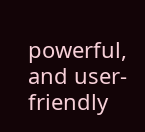powerful, and user-friendly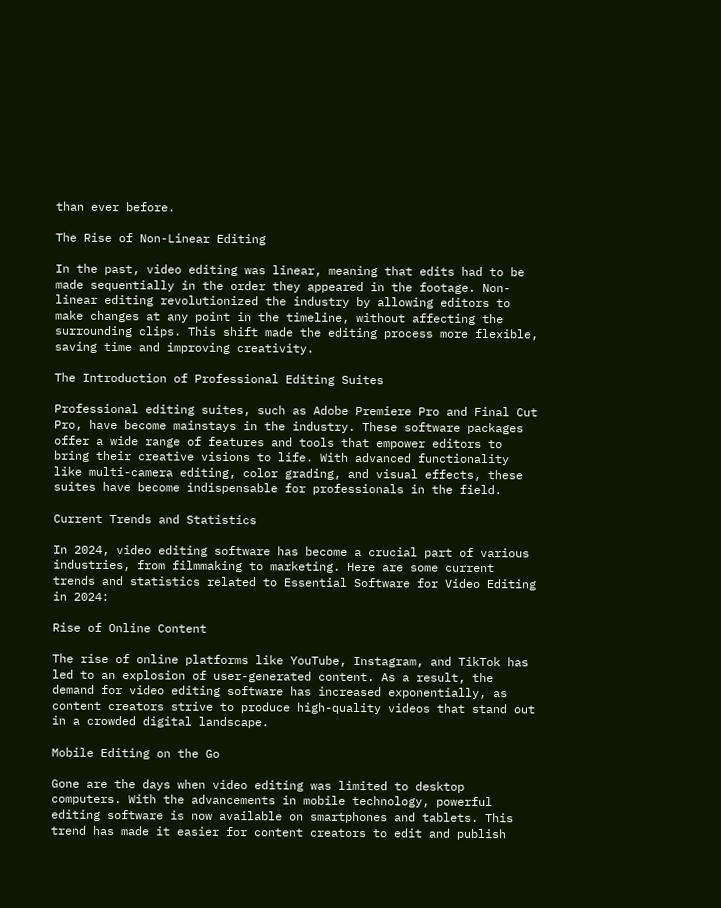than ever before.

The Rise of Non-Linear Editing

In the past, video editing was linear, meaning that edits had to be made sequentially in the order they appeared in the footage. Non-linear editing revolutionized the industry by allowing editors to make changes at any point in the timeline, without affecting the surrounding clips. This shift made the editing process more flexible, saving time and improving creativity.

The Introduction of Professional Editing Suites

Professional editing suites, such as Adobe Premiere Pro and Final Cut Pro, have become mainstays in the industry. These software packages offer a wide range of features and tools that empower editors to bring their creative visions to life. With advanced functionality like multi-camera editing, color grading, and visual effects, these suites have become indispensable for professionals in the field.

Current Trends and Statistics

In 2024, video editing software has become a crucial part of various industries, from filmmaking to marketing. Here are some current trends and statistics related to Essential Software for Video Editing in 2024:

Rise of Online Content

The rise of online platforms like YouTube, Instagram, and TikTok has led to an explosion of user-generated content. As a result, the demand for video editing software has increased exponentially, as content creators strive to produce high-quality videos that stand out in a crowded digital landscape.

Mobile Editing on the Go

Gone are the days when video editing was limited to desktop computers. With the advancements in mobile technology, powerful editing software is now available on smartphones and tablets. This trend has made it easier for content creators to edit and publish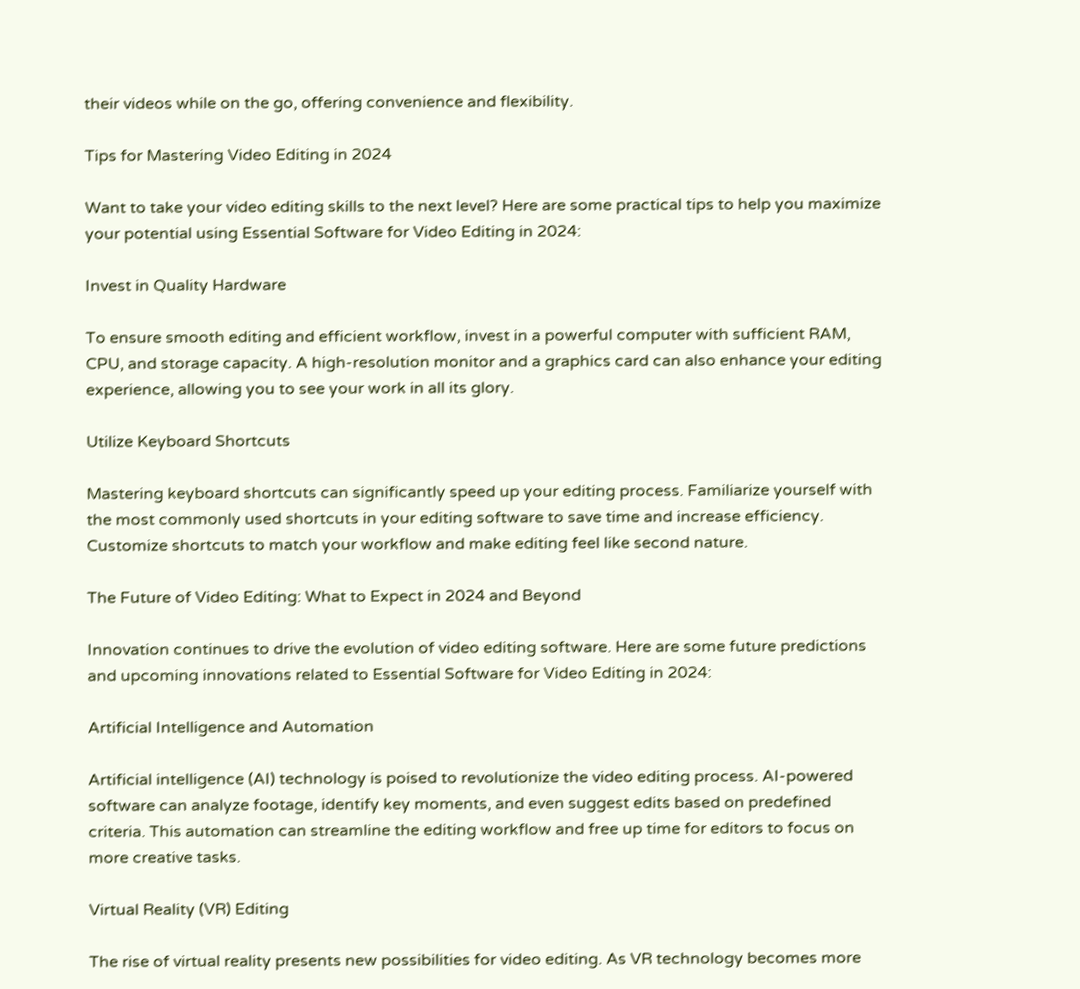their videos while on the go, offering convenience and flexibility.

Tips for Mastering Video Editing in 2024

Want to take your video editing skills to the next level? Here are some practical tips to help you maximize your potential using Essential Software for Video Editing in 2024:

Invest in Quality Hardware

To ensure smooth editing and efficient workflow, invest in a powerful computer with sufficient RAM, CPU, and storage capacity. A high-resolution monitor and a graphics card can also enhance your editing experience, allowing you to see your work in all its glory.

Utilize Keyboard Shortcuts

Mastering keyboard shortcuts can significantly speed up your editing process. Familiarize yourself with the most commonly used shortcuts in your editing software to save time and increase efficiency. Customize shortcuts to match your workflow and make editing feel like second nature.

The Future of Video Editing: What to Expect in 2024 and Beyond

Innovation continues to drive the evolution of video editing software. Here are some future predictions and upcoming innovations related to Essential Software for Video Editing in 2024:

Artificial Intelligence and Automation

Artificial intelligence (AI) technology is poised to revolutionize the video editing process. AI-powered software can analyze footage, identify key moments, and even suggest edits based on predefined criteria. This automation can streamline the editing workflow and free up time for editors to focus on more creative tasks.

Virtual Reality (VR) Editing

The rise of virtual reality presents new possibilities for video editing. As VR technology becomes more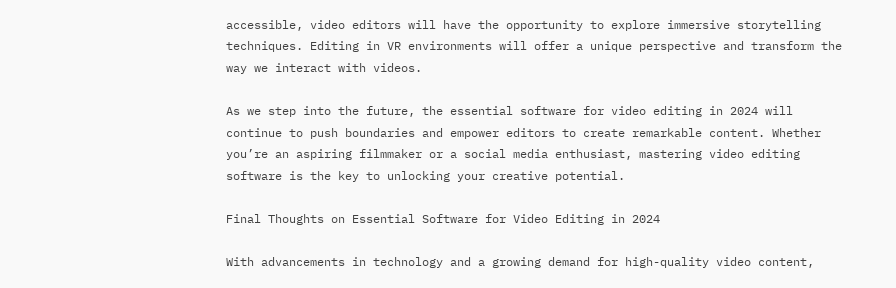accessible, video editors will have the opportunity to explore immersive storytelling techniques. Editing in VR environments will offer a unique perspective and transform the way we interact with videos.

As we step into the future, the essential software for video editing in 2024 will continue to push boundaries and empower editors to create remarkable content. Whether you’re an aspiring filmmaker or a social media enthusiast, mastering video editing software is the key to unlocking your creative potential.

Final Thoughts on Essential Software for Video Editing in 2024

With advancements in technology and a growing demand for high-quality video content,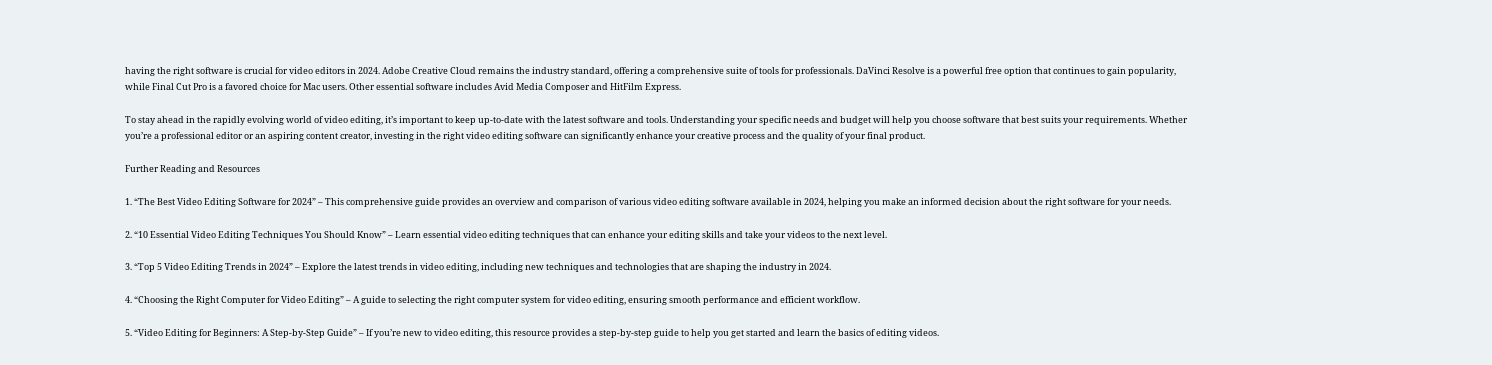having the right software is crucial for video editors in 2024. Adobe Creative Cloud remains the industry standard, offering a comprehensive suite of tools for professionals. DaVinci Resolve is a powerful free option that continues to gain popularity, while Final Cut Pro is a favored choice for Mac users. Other essential software includes Avid Media Composer and HitFilm Express.

To stay ahead in the rapidly evolving world of video editing, it’s important to keep up-to-date with the latest software and tools. Understanding your specific needs and budget will help you choose software that best suits your requirements. Whether you’re a professional editor or an aspiring content creator, investing in the right video editing software can significantly enhance your creative process and the quality of your final product.

Further Reading and Resources

1. “The Best Video Editing Software for 2024” – This comprehensive guide provides an overview and comparison of various video editing software available in 2024, helping you make an informed decision about the right software for your needs.

2. “10 Essential Video Editing Techniques You Should Know” – Learn essential video editing techniques that can enhance your editing skills and take your videos to the next level.

3. “Top 5 Video Editing Trends in 2024” – Explore the latest trends in video editing, including new techniques and technologies that are shaping the industry in 2024.

4. “Choosing the Right Computer for Video Editing” – A guide to selecting the right computer system for video editing, ensuring smooth performance and efficient workflow.

5. “Video Editing for Beginners: A Step-by-Step Guide” – If you’re new to video editing, this resource provides a step-by-step guide to help you get started and learn the basics of editing videos.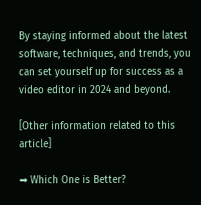By staying informed about the latest software, techniques, and trends, you can set yourself up for success as a video editor in 2024 and beyond.

[Other information related to this article]

➡ Which One is Better?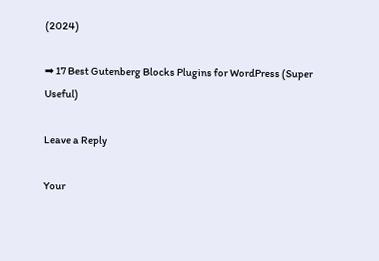(2024)

➡ 17 Best Gutenberg Blocks Plugins for WordPress (Super Useful)

Leave a Reply

Your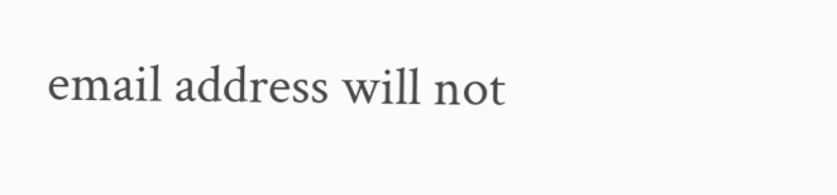email address will not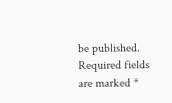be published. Required fields are marked *